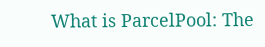What is ParcelPool: The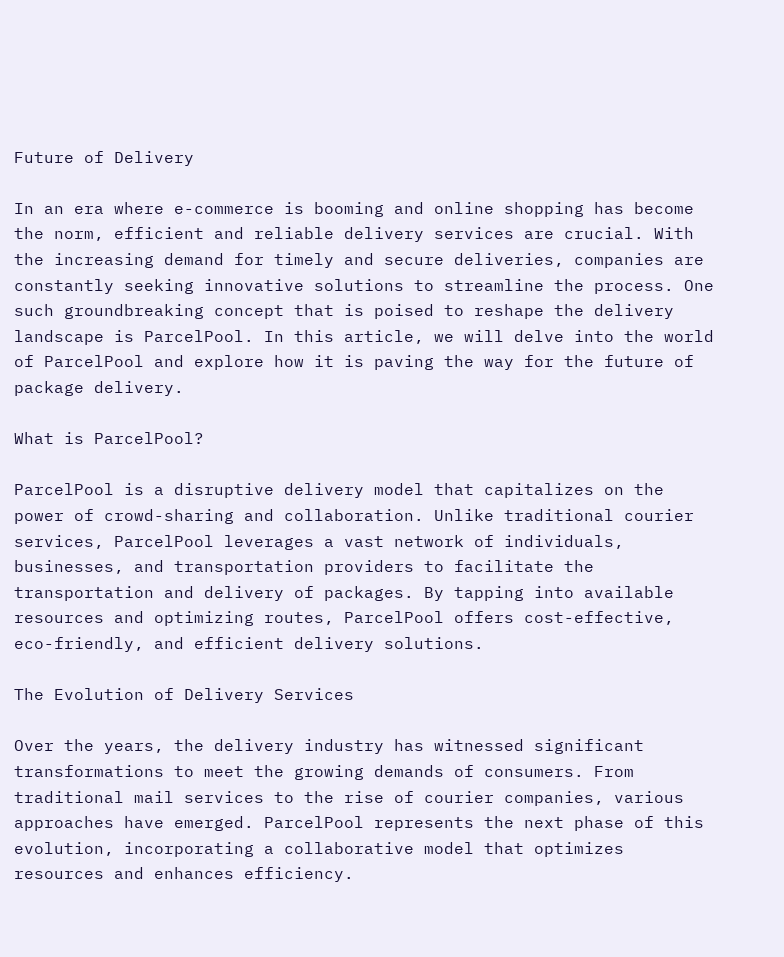Future of Delivery

In an era where e-commerce is booming and online shopping has become the norm, efficient and reliable delivery services are crucial. With the increasing demand for timely and secure deliveries, companies are constantly seeking innovative solutions to streamline the process. One such groundbreaking concept that is poised to reshape the delivery landscape is ParcelPool. In this article, we will delve into the world of ParcelPool and explore how it is paving the way for the future of package delivery.

What is ParcelPool?

ParcelPool is a disruptive delivery model that capitalizes on the power of crowd-sharing and collaboration. Unlike traditional courier services, ParcelPool leverages a vast network of individuals, businesses, and transportation providers to facilitate the transportation and delivery of packages. By tapping into available resources and optimizing routes, ParcelPool offers cost-effective, eco-friendly, and efficient delivery solutions.

The Evolution of Delivery Services

Over the years, the delivery industry has witnessed significant transformations to meet the growing demands of consumers. From traditional mail services to the rise of courier companies, various approaches have emerged. ParcelPool represents the next phase of this evolution, incorporating a collaborative model that optimizes resources and enhances efficiency.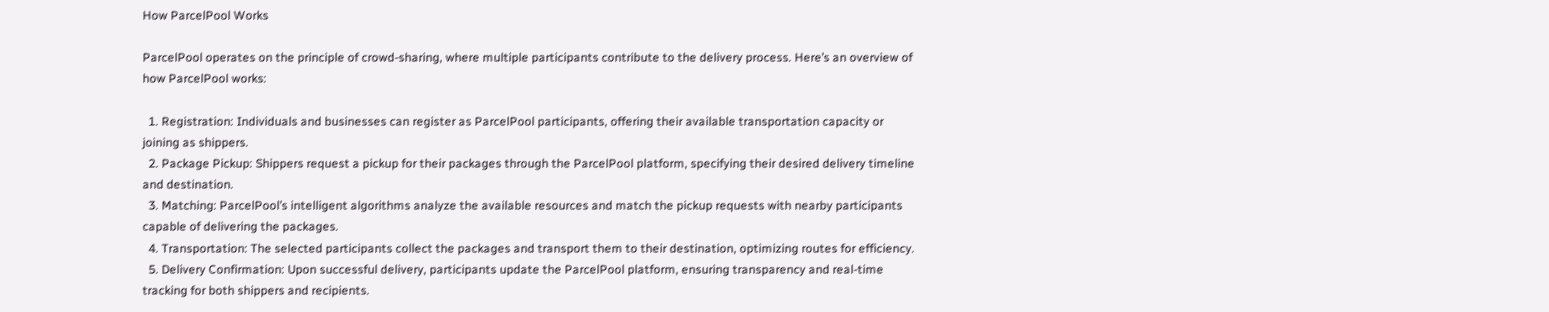How ParcelPool Works

ParcelPool operates on the principle of crowd-sharing, where multiple participants contribute to the delivery process. Here’s an overview of how ParcelPool works:

  1. Registration: Individuals and businesses can register as ParcelPool participants, offering their available transportation capacity or joining as shippers.
  2. Package Pickup: Shippers request a pickup for their packages through the ParcelPool platform, specifying their desired delivery timeline and destination.
  3. Matching: ParcelPool’s intelligent algorithms analyze the available resources and match the pickup requests with nearby participants capable of delivering the packages.
  4. Transportation: The selected participants collect the packages and transport them to their destination, optimizing routes for efficiency.
  5. Delivery Confirmation: Upon successful delivery, participants update the ParcelPool platform, ensuring transparency and real-time tracking for both shippers and recipients.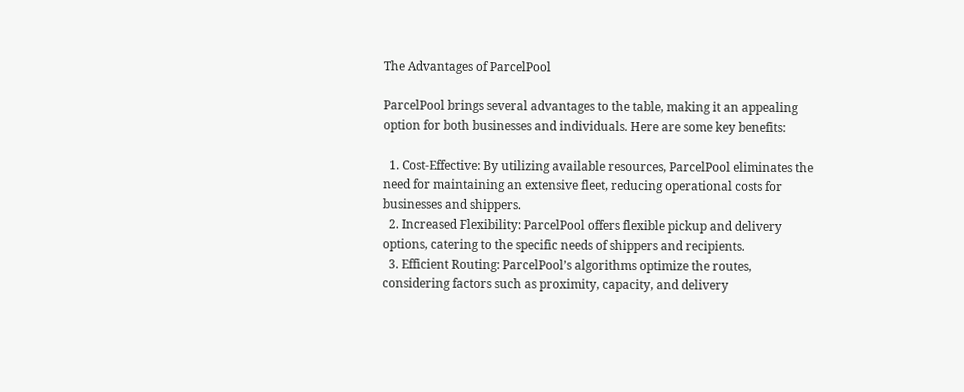The Advantages of ParcelPool

ParcelPool brings several advantages to the table, making it an appealing option for both businesses and individuals. Here are some key benefits:

  1. Cost-Effective: By utilizing available resources, ParcelPool eliminates the need for maintaining an extensive fleet, reducing operational costs for businesses and shippers.
  2. Increased Flexibility: ParcelPool offers flexible pickup and delivery options, catering to the specific needs of shippers and recipients.
  3. Efficient Routing: ParcelPool’s algorithms optimize the routes, considering factors such as proximity, capacity, and delivery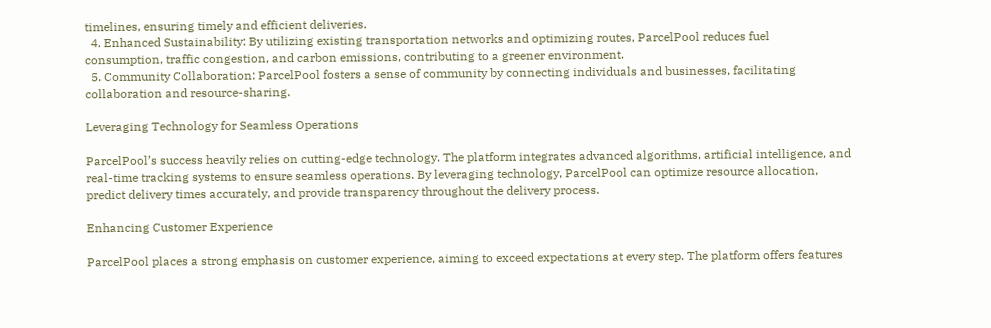timelines, ensuring timely and efficient deliveries.
  4. Enhanced Sustainability: By utilizing existing transportation networks and optimizing routes, ParcelPool reduces fuel consumption, traffic congestion, and carbon emissions, contributing to a greener environment.
  5. Community Collaboration: ParcelPool fosters a sense of community by connecting individuals and businesses, facilitating collaboration and resource-sharing.

Leveraging Technology for Seamless Operations

ParcelPool’s success heavily relies on cutting-edge technology. The platform integrates advanced algorithms, artificial intelligence, and real-time tracking systems to ensure seamless operations. By leveraging technology, ParcelPool can optimize resource allocation, predict delivery times accurately, and provide transparency throughout the delivery process.

Enhancing Customer Experience

ParcelPool places a strong emphasis on customer experience, aiming to exceed expectations at every step. The platform offers features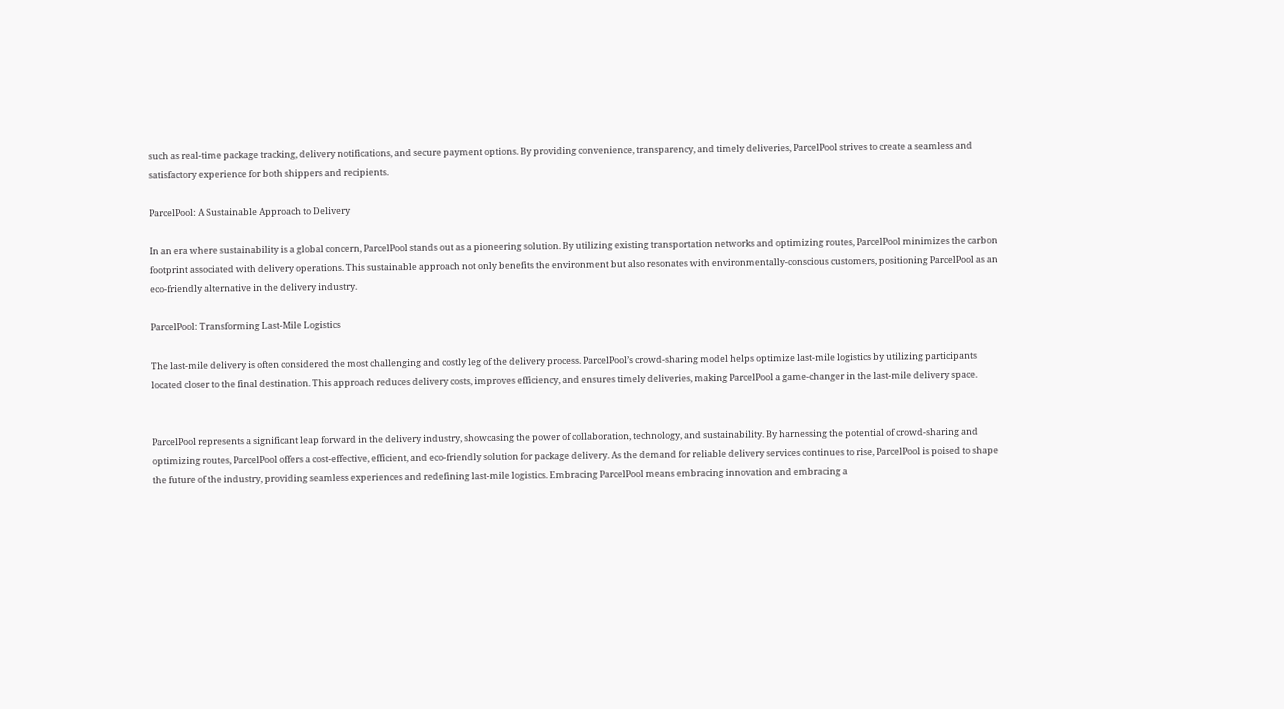such as real-time package tracking, delivery notifications, and secure payment options. By providing convenience, transparency, and timely deliveries, ParcelPool strives to create a seamless and satisfactory experience for both shippers and recipients.

ParcelPool: A Sustainable Approach to Delivery

In an era where sustainability is a global concern, ParcelPool stands out as a pioneering solution. By utilizing existing transportation networks and optimizing routes, ParcelPool minimizes the carbon footprint associated with delivery operations. This sustainable approach not only benefits the environment but also resonates with environmentally-conscious customers, positioning ParcelPool as an eco-friendly alternative in the delivery industry.

ParcelPool: Transforming Last-Mile Logistics

The last-mile delivery is often considered the most challenging and costly leg of the delivery process. ParcelPool’s crowd-sharing model helps optimize last-mile logistics by utilizing participants located closer to the final destination. This approach reduces delivery costs, improves efficiency, and ensures timely deliveries, making ParcelPool a game-changer in the last-mile delivery space.


ParcelPool represents a significant leap forward in the delivery industry, showcasing the power of collaboration, technology, and sustainability. By harnessing the potential of crowd-sharing and optimizing routes, ParcelPool offers a cost-effective, efficient, and eco-friendly solution for package delivery. As the demand for reliable delivery services continues to rise, ParcelPool is poised to shape the future of the industry, providing seamless experiences and redefining last-mile logistics. Embracing ParcelPool means embracing innovation and embracing a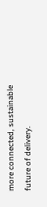more connected, sustainable future of delivery.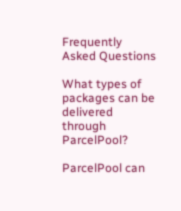Frequently Asked Questions

What types of packages can be delivered through ParcelPool?

ParcelPool can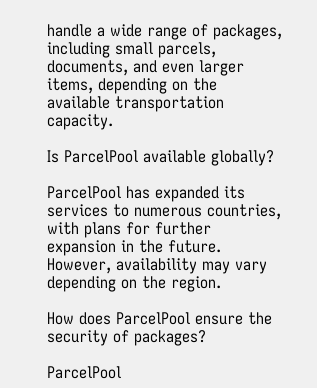handle a wide range of packages, including small parcels, documents, and even larger items, depending on the available transportation capacity.

Is ParcelPool available globally?

ParcelPool has expanded its services to numerous countries, with plans for further expansion in the future. However, availability may vary depending on the region.

How does ParcelPool ensure the security of packages?

ParcelPool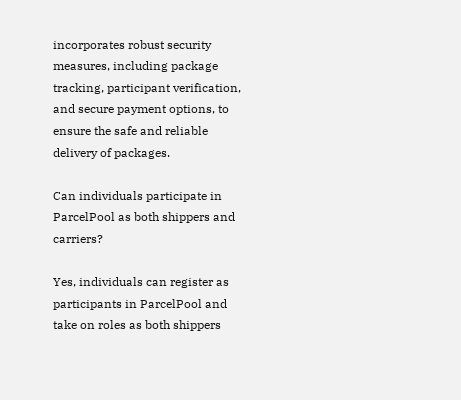incorporates robust security measures, including package tracking, participant verification, and secure payment options, to ensure the safe and reliable delivery of packages.

Can individuals participate in ParcelPool as both shippers and carriers?

Yes, individuals can register as participants in ParcelPool and take on roles as both shippers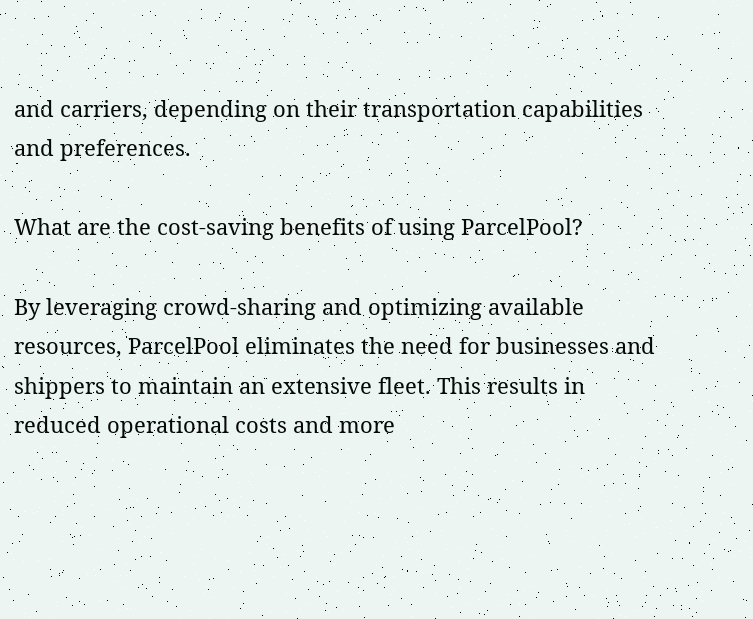and carriers, depending on their transportation capabilities and preferences.

What are the cost-saving benefits of using ParcelPool?

By leveraging crowd-sharing and optimizing available resources, ParcelPool eliminates the need for businesses and shippers to maintain an extensive fleet. This results in reduced operational costs and more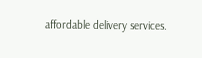affordable delivery services.